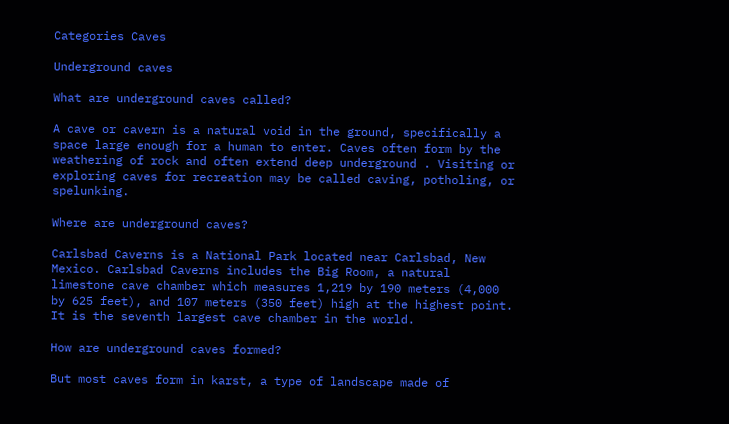Categories Caves

Underground caves

What are underground caves called?

A cave or cavern is a natural void in the ground, specifically a space large enough for a human to enter. Caves often form by the weathering of rock and often extend deep underground . Visiting or exploring caves for recreation may be called caving, potholing, or spelunking.

Where are underground caves?

Carlsbad Caverns is a National Park located near Carlsbad, New Mexico. Carlsbad Caverns includes the Big Room, a natural limestone cave chamber which measures 1,219 by 190 meters (4,000 by 625 feet), and 107 meters (350 feet) high at the highest point. It is the seventh largest cave chamber in the world.

How are underground caves formed?

But most caves form in karst, a type of landscape made of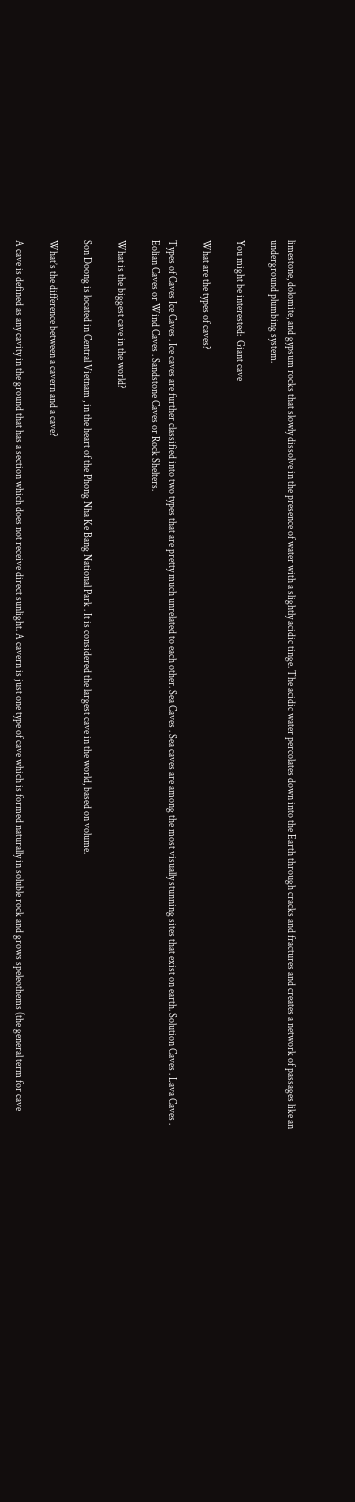limestone, dolomite, and gypsum rocks that slowly dissolve in the presence of water with a slightly acidic tinge. The acidic water percolates down into the Earth through cracks and fractures and creates a network of passages like an underground plumbing system.

You might be interested:  Giant cave

What are the types of caves?

Types of Caves Ice Caves . Ice caves are further classified into two types that are pretty much unrelated to each other. Sea Caves . Sea caves are among the most visually stunning sites that exist on earth. Solution Caves . Lava Caves . Eolian Caves or Wind Caves . Sandstone Caves or Rock Shelters.

What is the biggest cave in the world?

Son Doong is located in Central Vietnam , in the heart of the Phong Nha Ke Bang National Park . It is considered the largest cave in the world, based on volume.

What’s the difference between a cavern and a cave?

A cave is defined as any cavity in the ground that has a section which does not receive direct sunlight. A cavern is just one type of cave which is formed naturally in soluble rock and grows speleothems (the general term for cave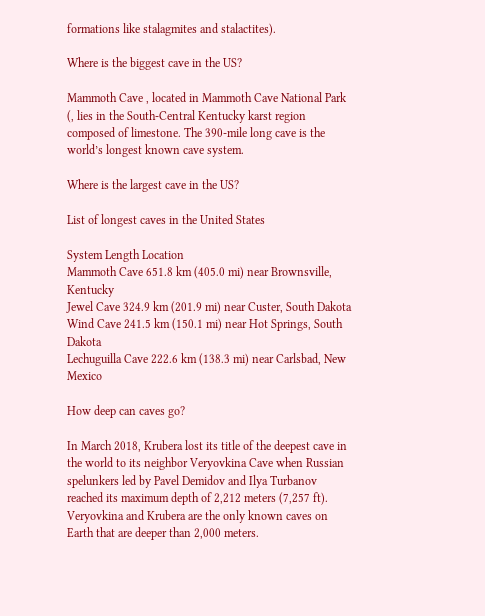formations like stalagmites and stalactites).

Where is the biggest cave in the US?

Mammoth Cave , located in Mammoth Cave National Park (, lies in the South-Central Kentucky karst region composed of limestone. The 390-mile long cave is the world’s longest known cave system.

Where is the largest cave in the US?

List of longest caves in the United States

System Length Location
Mammoth Cave 651.8 km (405.0 mi) near Brownsville, Kentucky
Jewel Cave 324.9 km (201.9 mi) near Custer, South Dakota
Wind Cave 241.5 km (150.1 mi) near Hot Springs, South Dakota
Lechuguilla Cave 222.6 km (138.3 mi) near Carlsbad, New Mexico

How deep can caves go?

In March 2018, Krubera lost its title of the deepest cave in the world to its neighbor Veryovkina Cave when Russian spelunkers led by Pavel Demidov and Ilya Turbanov reached its maximum depth of 2,212 meters (7,257 ft). Veryovkina and Krubera are the only known caves on Earth that are deeper than 2,000 meters.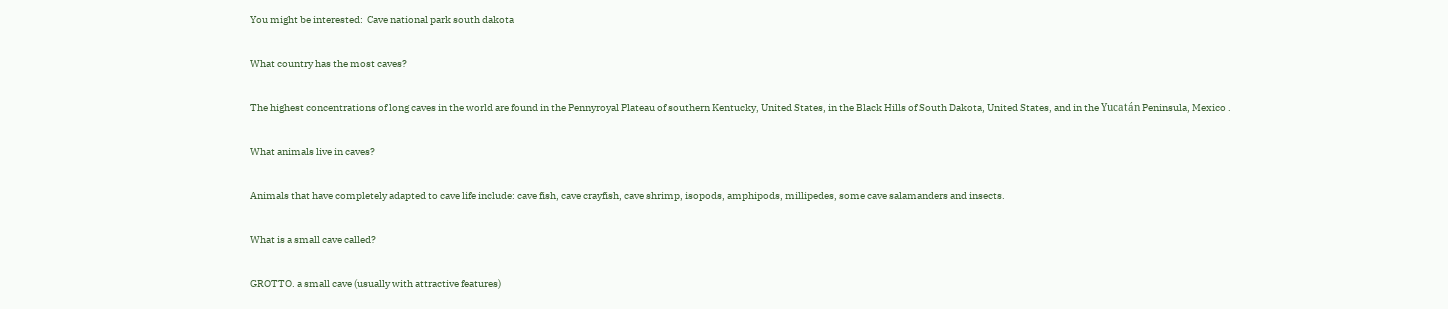You might be interested:  Cave national park south dakota

What country has the most caves?

The highest concentrations of long caves in the world are found in the Pennyroyal Plateau of southern Kentucky, United States, in the Black Hills of South Dakota, United States, and in the Yucatán Peninsula, Mexico .

What animals live in caves?

Animals that have completely adapted to cave life include: cave fish, cave crayfish, cave shrimp, isopods, amphipods, millipedes, some cave salamanders and insects.

What is a small cave called?

GROTTO. a small cave (usually with attractive features)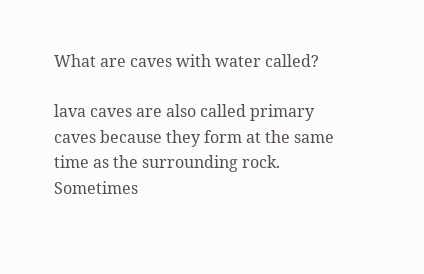What are caves with water called?

lava caves are also called primary caves because they form at the same time as the surrounding rock. Sometimes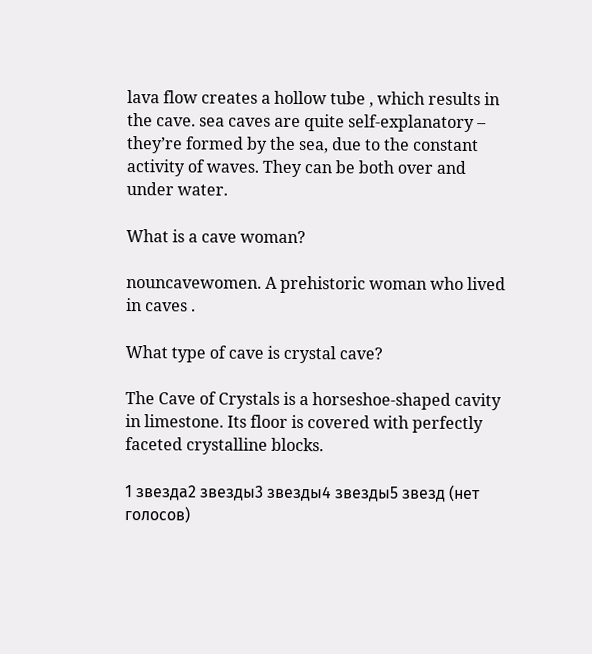lava flow creates a hollow tube , which results in the cave. sea caves are quite self-explanatory – they’re formed by the sea, due to the constant activity of waves. They can be both over and under water.

What is a cave woman?

nouncavewomen. A prehistoric woman who lived in caves .

What type of cave is crystal cave?

The Cave of Crystals is a horseshoe-shaped cavity in limestone. Its floor is covered with perfectly faceted crystalline blocks.

1 звезда2 звезды3 звезды4 звезды5 звезд (нет голосов)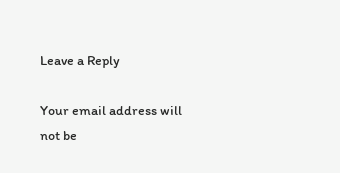Leave a Reply

Your email address will not be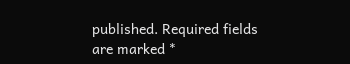published. Required fields are marked *